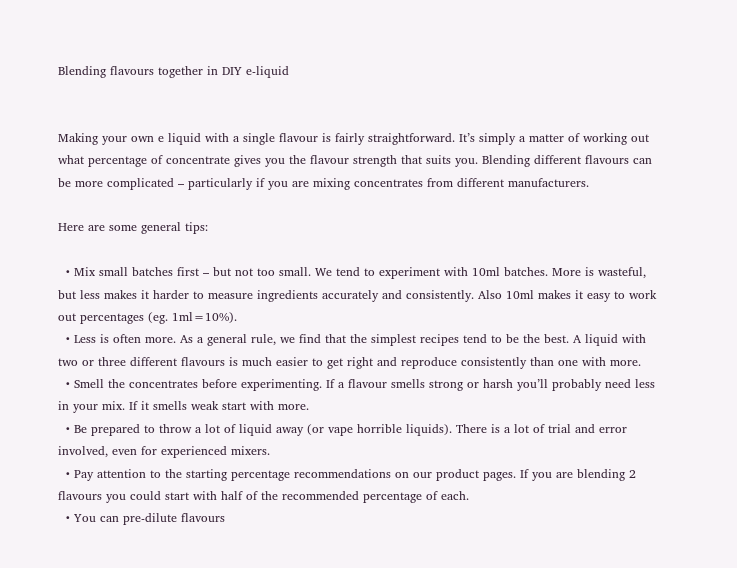Blending flavours together in DIY e-liquid


Making your own e liquid with a single flavour is fairly straightforward. It’s simply a matter of working out what percentage of concentrate gives you the flavour strength that suits you. Blending different flavours can be more complicated – particularly if you are mixing concentrates from different manufacturers.

Here are some general tips:

  • Mix small batches first – but not too small. We tend to experiment with 10ml batches. More is wasteful, but less makes it harder to measure ingredients accurately and consistently. Also 10ml makes it easy to work out percentages (eg. 1ml=10%).
  • Less is often more. As a general rule, we find that the simplest recipes tend to be the best. A liquid with two or three different flavours is much easier to get right and reproduce consistently than one with more.
  • Smell the concentrates before experimenting. If a flavour smells strong or harsh you’ll probably need less in your mix. If it smells weak start with more.
  • Be prepared to throw a lot of liquid away (or vape horrible liquids). There is a lot of trial and error involved, even for experienced mixers.
  • Pay attention to the starting percentage recommendations on our product pages. If you are blending 2 flavours you could start with half of the recommended percentage of each.
  • You can pre-dilute flavours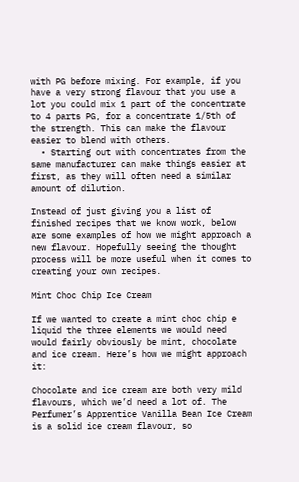with PG before mixing. For example, if you have a very strong flavour that you use a lot you could mix 1 part of the concentrate to 4 parts PG, for a concentrate 1/5th of the strength. This can make the flavour easier to blend with others.
  • Starting out with concentrates from the same manufacturer can make things easier at first, as they will often need a similar amount of dilution.

Instead of just giving you a list of finished recipes that we know work, below are some examples of how we might approach a new flavour. Hopefully seeing the thought process will be more useful when it comes to creating your own recipes.

Mint Choc Chip Ice Cream

If we wanted to create a mint choc chip e liquid the three elements we would need would fairly obviously be mint, chocolate and ice cream. Here’s how we might approach it:

Chocolate and ice cream are both very mild flavours, which we’d need a lot of. The Perfumer’s Apprentice Vanilla Bean Ice Cream is a solid ice cream flavour, so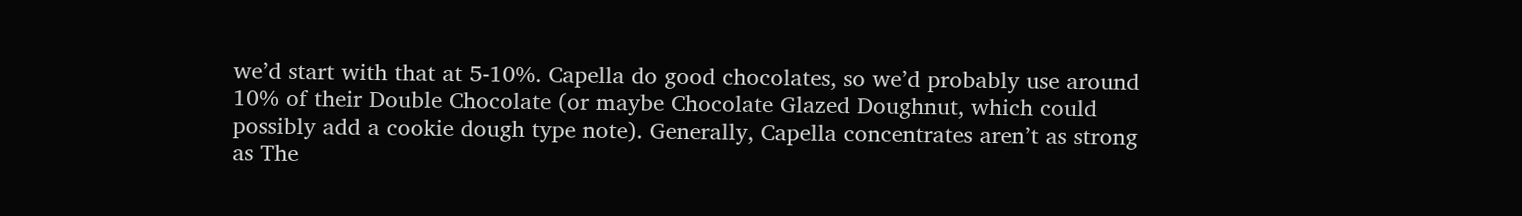we’d start with that at 5-10%. Capella do good chocolates, so we’d probably use around 10% of their Double Chocolate (or maybe Chocolate Glazed Doughnut, which could possibly add a cookie dough type note). Generally, Capella concentrates aren’t as strong as The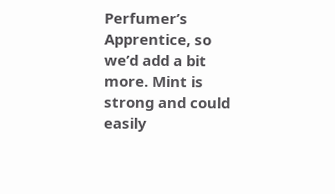Perfumer’s Apprentice, so we’d add a bit more. Mint is strong and could easily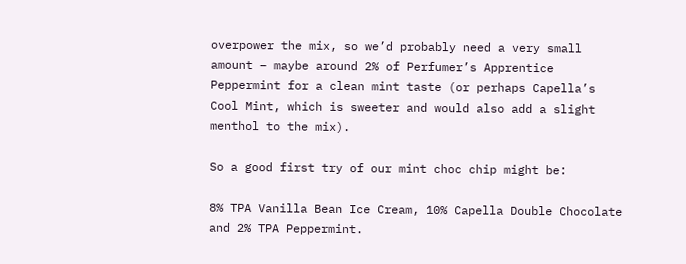overpower the mix, so we’d probably need a very small amount – maybe around 2% of Perfumer’s Apprentice Peppermint for a clean mint taste (or perhaps Capella’s Cool Mint, which is sweeter and would also add a slight menthol to the mix).

So a good first try of our mint choc chip might be:

8% TPA Vanilla Bean Ice Cream, 10% Capella Double Chocolate and 2% TPA Peppermint.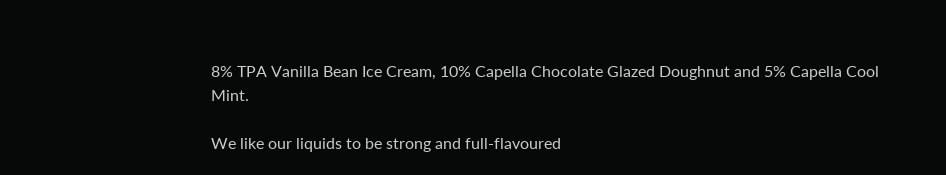8% TPA Vanilla Bean Ice Cream, 10% Capella Chocolate Glazed Doughnut and 5% Capella Cool Mint.

We like our liquids to be strong and full-flavoured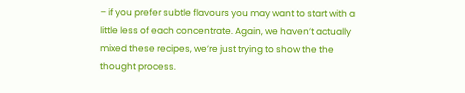– if you prefer subtle flavours you may want to start with a little less of each concentrate. Again, we haven’t actually mixed these recipes, we’re just trying to show the the thought process.